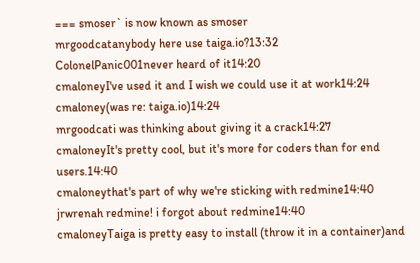=== smoser` is now known as smoser
mrgoodcatanybody here use taiga.io?13:32
ColonelPanic001never heard of it14:20
cmaloneyI've used it and I wish we could use it at work14:24
cmaloney(was re: taiga.io)14:24
mrgoodcati was thinking about giving it a crack14:27
cmaloneyIt's pretty cool, but it's more for coders than for end users.14:40
cmaloneythat's part of why we're sticking with redmine14:40
jrwrenah redmine! i forgot about redmine14:40
cmaloneyTaiga is pretty easy to install (throw it in a container)and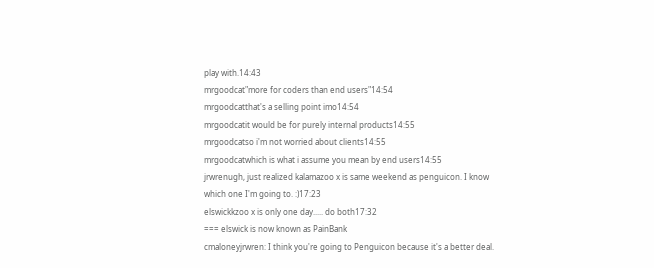play with.14:43
mrgoodcat"more for coders than end users"14:54
mrgoodcatthat's a selling point imo14:54
mrgoodcatit would be for purely internal products14:55
mrgoodcatso i'm not worried about clients14:55
mrgoodcatwhich is what i assume you mean by end users14:55
jrwrenugh, just realized kalamazoo x is same weekend as penguicon. I know which one I'm going to. :)17:23
elswickkzoo x is only one day..... do both17:32
=== elswick is now known as PainBank
cmaloneyjrwren: I think you're going to Penguicon because it's a better deal.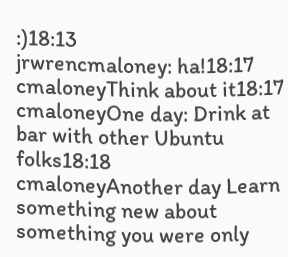:)18:13
jrwrencmaloney: ha!18:17
cmaloneyThink about it18:17
cmaloneyOne day: Drink at bar with other Ubuntu folks18:18
cmaloneyAnother day Learn something new about something you were only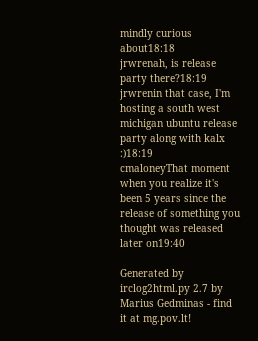mindly curious about18:18
jrwrenah, is release party there?18:19
jrwrenin that case, I'm hosting a south west michigan ubuntu release party along with kalx :)18:19
cmaloneyThat moment when you realize it's been 5 years since the release of something you thought was released later on19:40

Generated by irclog2html.py 2.7 by Marius Gedminas - find it at mg.pov.lt!